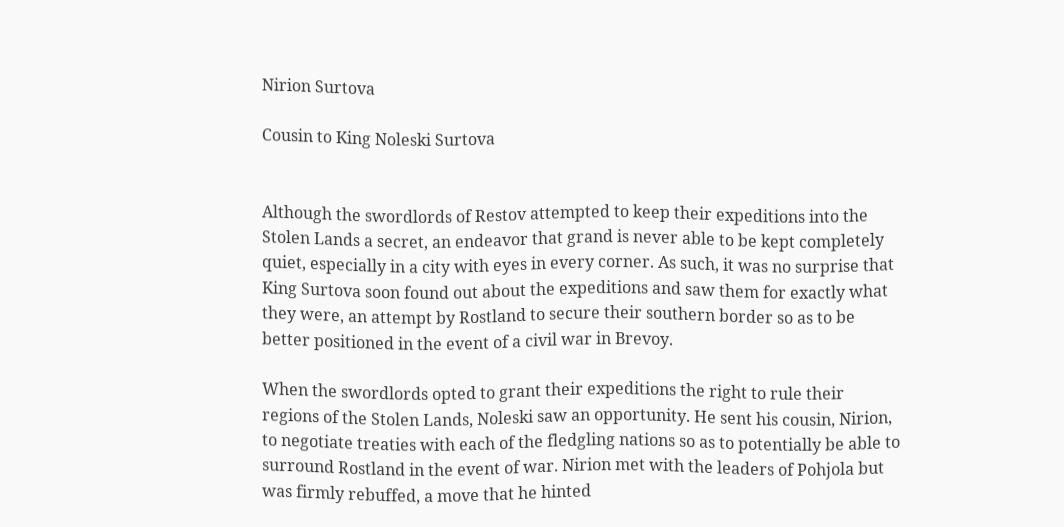Nirion Surtova

Cousin to King Noleski Surtova


Although the swordlords of Restov attempted to keep their expeditions into the Stolen Lands a secret, an endeavor that grand is never able to be kept completely quiet, especially in a city with eyes in every corner. As such, it was no surprise that King Surtova soon found out about the expeditions and saw them for exactly what they were, an attempt by Rostland to secure their southern border so as to be better positioned in the event of a civil war in Brevoy.

When the swordlords opted to grant their expeditions the right to rule their regions of the Stolen Lands, Noleski saw an opportunity. He sent his cousin, Nirion, to negotiate treaties with each of the fledgling nations so as to potentially be able to surround Rostland in the event of war. Nirion met with the leaders of Pohjola but was firmly rebuffed, a move that he hinted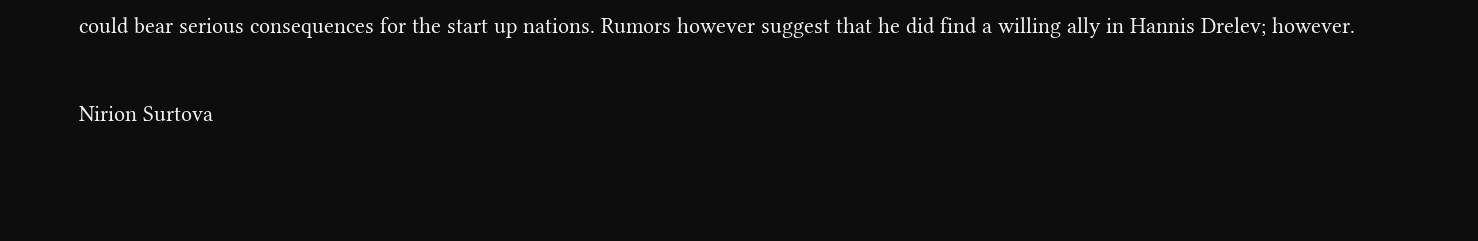could bear serious consequences for the start up nations. Rumors however suggest that he did find a willing ally in Hannis Drelev; however.

Nirion Surtova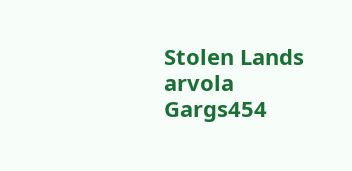Stolen Lands arvola Gargs454